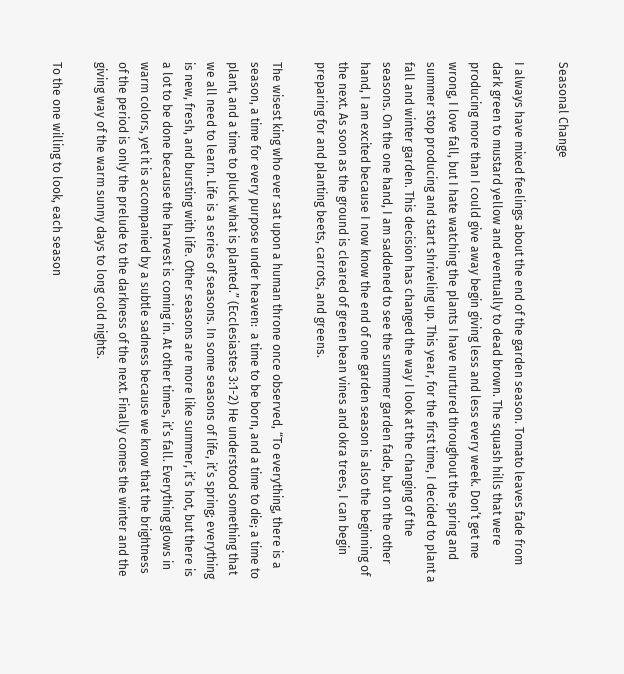Seasonal Change

I always have mixed feelings about the end of the garden season. Tomato leaves fade from dark green to mustard yellow and eventually to dead brown. The squash hills that were producing more than I could give away begin giving less and less every week. Don’t get me wrong, I love fall, but I hate watching the plants I have nurtured throughout the spring and summer stop producing and start shriveling up. This year, for the first time, I decided to plant a fall and winter garden. This decision has changed the way I look at the changing of the seasons. On the one hand, I am saddened to see the summer garden fade, but on the other hand, I am excited because I now know the end of one garden season is also the beginning of the next. As soon as the ground is cleared of green bean vines and okra trees, I can begin preparing for and planting beets, carrots, and greens.

The wisest king who ever sat upon a human throne once observed, “To everything, there is a season, a time for every purpose under heaven:  a time to be born, and a time to die; a time to plant, and a time to pluck what is planted.” (Ecclesiastes 3:1-2) He understood something that we all need to learn. Life is a series of seasons. In some seasons of life, it’s spring; everything is new, fresh, and bursting with life. Other seasons are more like summer, it’s hot, but there is a lot to be done because the harvest is coming in. At other times, it’s fall. Everything glows in warm colors, yet it is accompanied by a subtle sadness because we know that the brightness of the period is only the prelude to the darkness of the next. Finally comes the winter and the giving way of the warm sunny days to long cold nights.

To the one willing to look, each season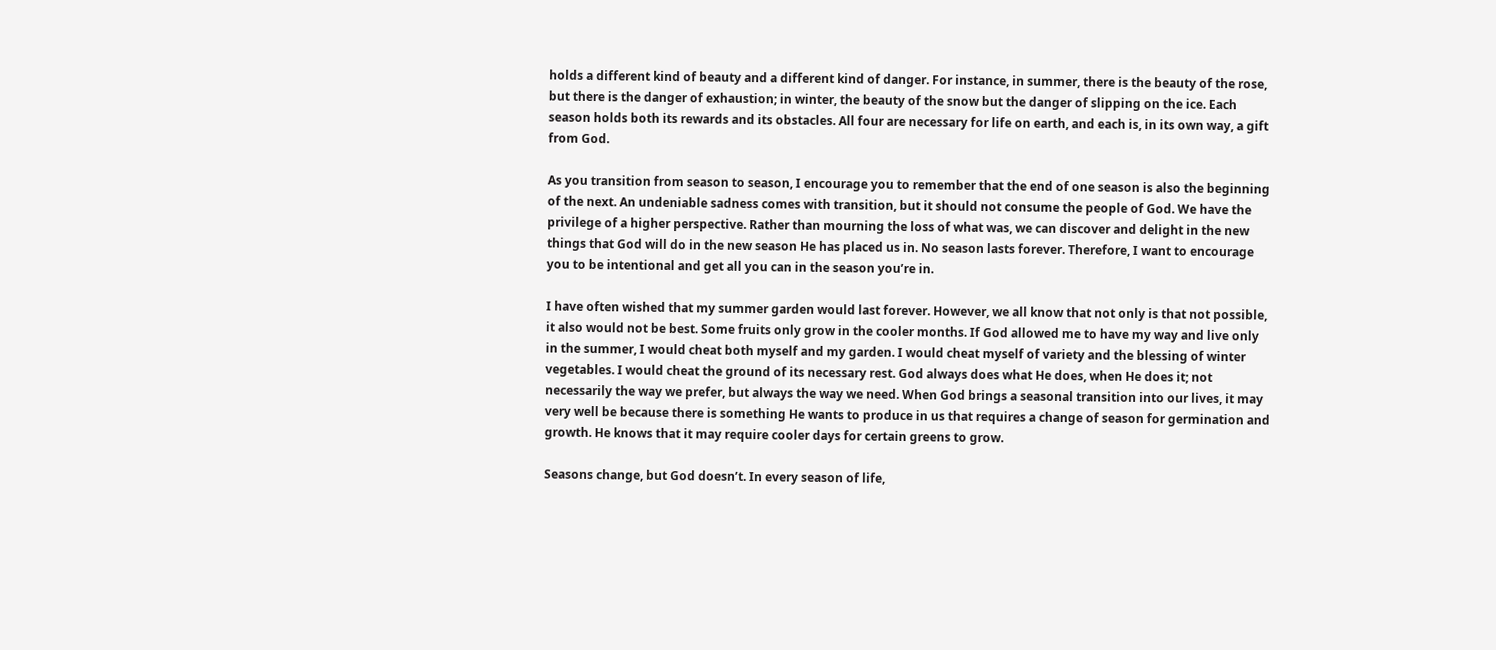holds a different kind of beauty and a different kind of danger. For instance, in summer, there is the beauty of the rose, but there is the danger of exhaustion; in winter, the beauty of the snow but the danger of slipping on the ice. Each season holds both its rewards and its obstacles. All four are necessary for life on earth, and each is, in its own way, a gift from God.

As you transition from season to season, I encourage you to remember that the end of one season is also the beginning of the next. An undeniable sadness comes with transition, but it should not consume the people of God. We have the privilege of a higher perspective. Rather than mourning the loss of what was, we can discover and delight in the new things that God will do in the new season He has placed us in. No season lasts forever. Therefore, I want to encourage you to be intentional and get all you can in the season you’re in.

I have often wished that my summer garden would last forever. However, we all know that not only is that not possible, it also would not be best. Some fruits only grow in the cooler months. If God allowed me to have my way and live only in the summer, I would cheat both myself and my garden. I would cheat myself of variety and the blessing of winter vegetables. I would cheat the ground of its necessary rest. God always does what He does, when He does it; not necessarily the way we prefer, but always the way we need. When God brings a seasonal transition into our lives, it may very well be because there is something He wants to produce in us that requires a change of season for germination and growth. He knows that it may require cooler days for certain greens to grow.

Seasons change, but God doesn’t. In every season of life,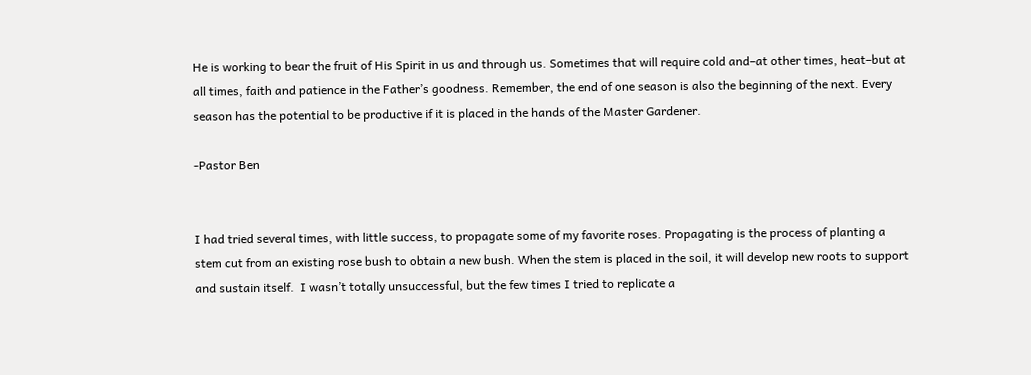He is working to bear the fruit of His Spirit in us and through us. Sometimes that will require cold and–at other times, heat–but at all times, faith and patience in the Father’s goodness. Remember, the end of one season is also the beginning of the next. Every season has the potential to be productive if it is placed in the hands of the Master Gardener.

-Pastor Ben


I had tried several times, with little success, to propagate some of my favorite roses. Propagating is the process of planting a stem cut from an existing rose bush to obtain a new bush. When the stem is placed in the soil, it will develop new roots to support and sustain itself.  I wasn’t totally unsuccessful, but the few times I tried to replicate a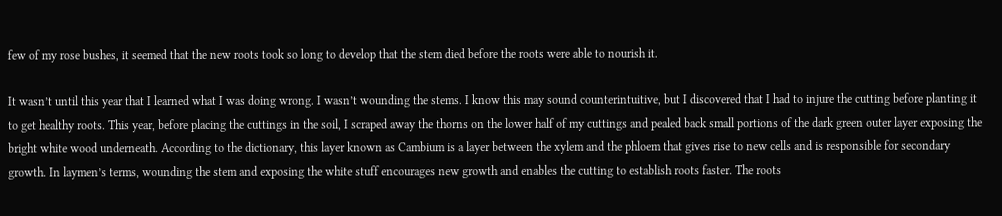few of my rose bushes, it seemed that the new roots took so long to develop that the stem died before the roots were able to nourish it.

It wasn’t until this year that I learned what I was doing wrong. I wasn’t wounding the stems. I know this may sound counterintuitive, but I discovered that I had to injure the cutting before planting it to get healthy roots. This year, before placing the cuttings in the soil, I scraped away the thorns on the lower half of my cuttings and pealed back small portions of the dark green outer layer exposing the bright white wood underneath. According to the dictionary, this layer known as Cambium is a layer between the xylem and the phloem that gives rise to new cells and is responsible for secondary growth. In laymen’s terms, wounding the stem and exposing the white stuff encourages new growth and enables the cutting to establish roots faster. The roots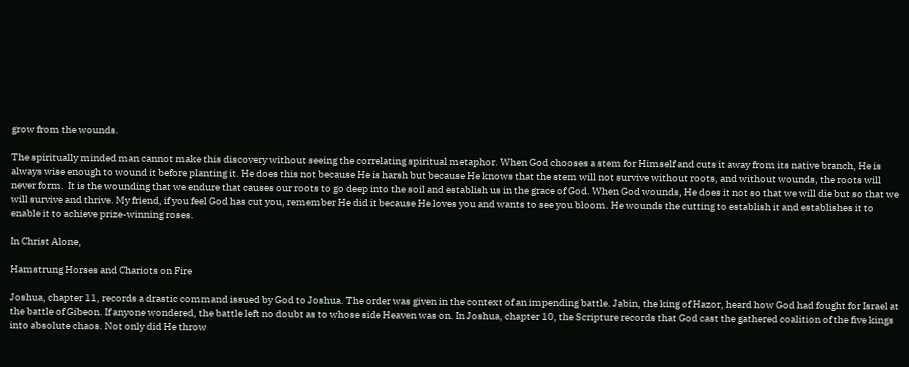grow from the wounds.

The spiritually minded man cannot make this discovery without seeing the correlating spiritual metaphor. When God chooses a stem for Himself and cuts it away from its native branch, He is always wise enough to wound it before planting it. He does this not because He is harsh but because He knows that the stem will not survive without roots, and without wounds, the roots will never form.  It is the wounding that we endure that causes our roots to go deep into the soil and establish us in the grace of God. When God wounds, He does it not so that we will die but so that we will survive and thrive. My friend, if you feel God has cut you, remember He did it because He loves you and wants to see you bloom. He wounds the cutting to establish it and establishes it to enable it to achieve prize-winning roses.

In Christ Alone,

Hamstrung Horses and Chariots on Fire

Joshua, chapter 11, records a drastic command issued by God to Joshua. The order was given in the context of an impending battle. Jabin, the king of Hazor, heard how God had fought for Israel at the battle of Gibeon. If anyone wondered, the battle left no doubt as to whose side Heaven was on. In Joshua, chapter 10, the Scripture records that God cast the gathered coalition of the five kings into absolute chaos. Not only did He throw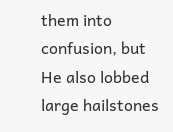them into confusion, but He also lobbed large hailstones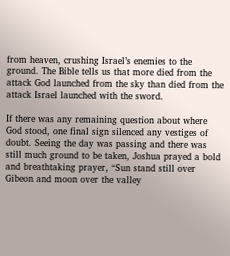from heaven, crushing Israel’s enemies to the ground. The Bible tells us that more died from the attack God launched from the sky than died from the attack Israel launched with the sword.

If there was any remaining question about where God stood, one final sign silenced any vestiges of doubt. Seeing the day was passing and there was still much ground to be taken, Joshua prayed a bold and breathtaking prayer, “Sun stand still over Gibeon and moon over the valley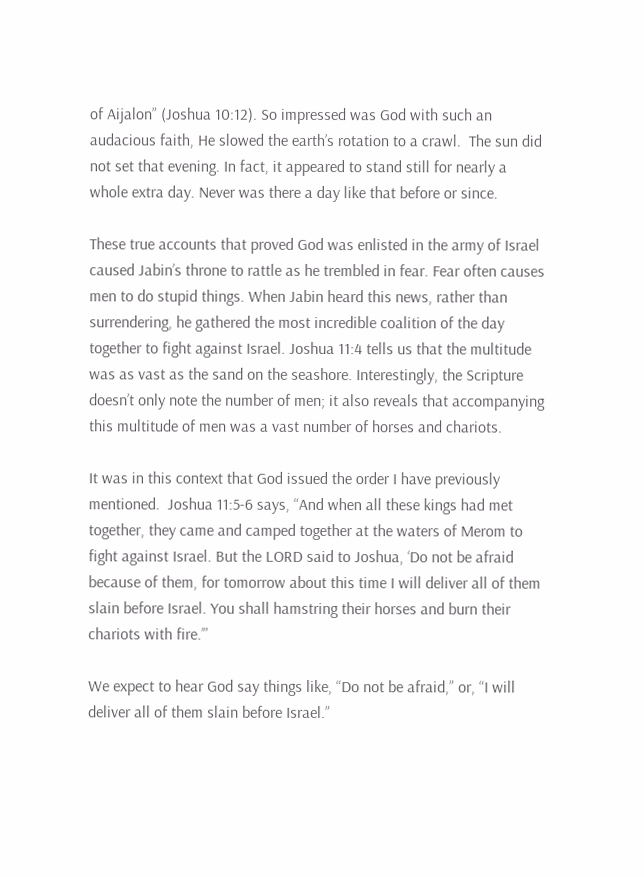of Aijalon” (Joshua 10:12). So impressed was God with such an audacious faith, He slowed the earth’s rotation to a crawl.  The sun did not set that evening. In fact, it appeared to stand still for nearly a whole extra day. Never was there a day like that before or since.

These true accounts that proved God was enlisted in the army of Israel caused Jabin’s throne to rattle as he trembled in fear. Fear often causes men to do stupid things. When Jabin heard this news, rather than surrendering, he gathered the most incredible coalition of the day together to fight against Israel. Joshua 11:4 tells us that the multitude was as vast as the sand on the seashore. Interestingly, the Scripture doesn’t only note the number of men; it also reveals that accompanying this multitude of men was a vast number of horses and chariots.

It was in this context that God issued the order I have previously mentioned.  Joshua 11:5-6 says, “And when all these kings had met together, they came and camped together at the waters of Merom to fight against Israel. But the LORD said to Joshua, ‘Do not be afraid because of them, for tomorrow about this time I will deliver all of them slain before Israel. You shall hamstring their horses and burn their chariots with fire.’”

We expect to hear God say things like, “Do not be afraid,” or, “I will deliver all of them slain before Israel.”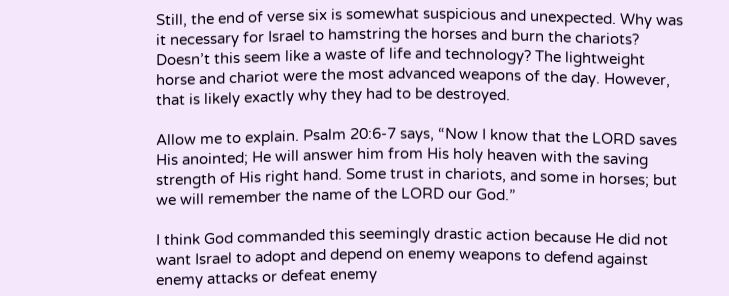Still, the end of verse six is somewhat suspicious and unexpected. Why was it necessary for Israel to hamstring the horses and burn the chariots? Doesn’t this seem like a waste of life and technology? The lightweight horse and chariot were the most advanced weapons of the day. However, that is likely exactly why they had to be destroyed.

Allow me to explain. Psalm 20:6-7 says, “Now I know that the LORD saves His anointed; He will answer him from His holy heaven with the saving strength of His right hand. Some trust in chariots, and some in horses; but we will remember the name of the LORD our God.”

I think God commanded this seemingly drastic action because He did not want Israel to adopt and depend on enemy weapons to defend against enemy attacks or defeat enemy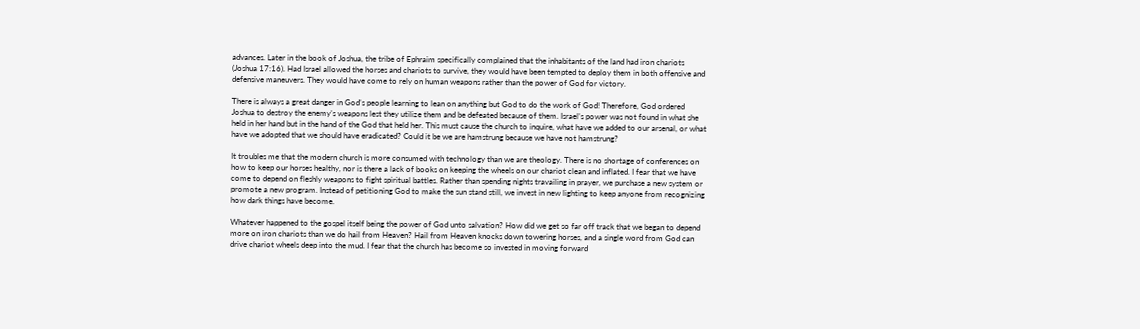advances. Later in the book of Joshua, the tribe of Ephraim specifically complained that the inhabitants of the land had iron chariots (Joshua 17:16). Had Israel allowed the horses and chariots to survive, they would have been tempted to deploy them in both offensive and defensive maneuvers. They would have come to rely on human weapons rather than the power of God for victory.

There is always a great danger in God’s people learning to lean on anything but God to do the work of God! Therefore, God ordered Joshua to destroy the enemy’s weapons lest they utilize them and be defeated because of them. Israel’s power was not found in what she held in her hand but in the hand of the God that held her. This must cause the church to inquire, what have we added to our arsenal, or what have we adopted that we should have eradicated? Could it be we are hamstrung because we have not hamstrung?

It troubles me that the modern church is more consumed with technology than we are theology. There is no shortage of conferences on how to keep our horses healthy, nor is there a lack of books on keeping the wheels on our chariot clean and inflated. I fear that we have come to depend on fleshly weapons to fight spiritual battles. Rather than spending nights travailing in prayer, we purchase a new system or promote a new program. Instead of petitioning God to make the sun stand still, we invest in new lighting to keep anyone from recognizing how dark things have become.

Whatever happened to the gospel itself being the power of God unto salvation? How did we get so far off track that we began to depend more on iron chariots than we do hail from Heaven? Hail from Heaven knocks down towering horses, and a single word from God can drive chariot wheels deep into the mud. I fear that the church has become so invested in moving forward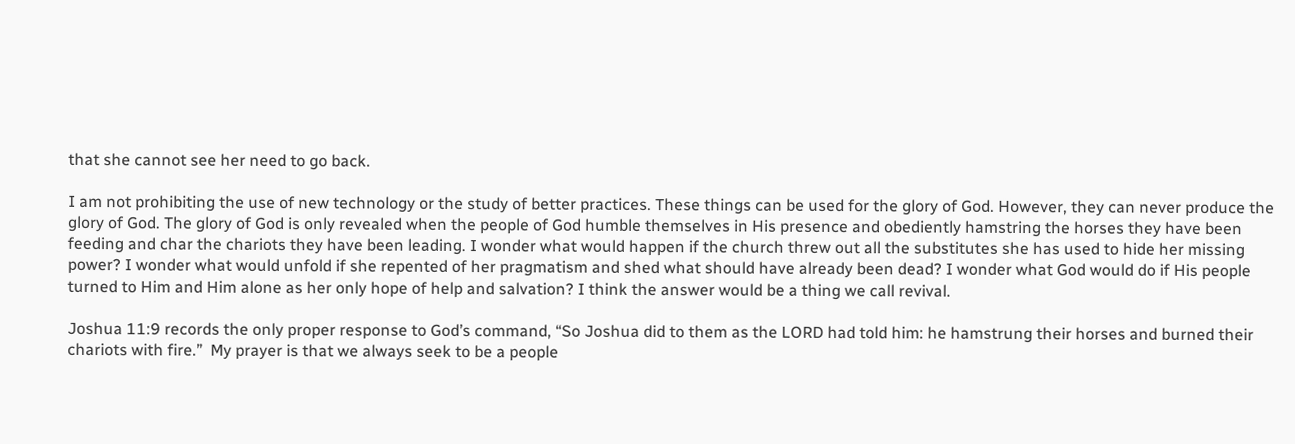that she cannot see her need to go back.

I am not prohibiting the use of new technology or the study of better practices. These things can be used for the glory of God. However, they can never produce the glory of God. The glory of God is only revealed when the people of God humble themselves in His presence and obediently hamstring the horses they have been feeding and char the chariots they have been leading. I wonder what would happen if the church threw out all the substitutes she has used to hide her missing power? I wonder what would unfold if she repented of her pragmatism and shed what should have already been dead? I wonder what God would do if His people turned to Him and Him alone as her only hope of help and salvation? I think the answer would be a thing we call revival.

Joshua 11:9 records the only proper response to God’s command, “So Joshua did to them as the LORD had told him: he hamstrung their horses and burned their chariots with fire.”  My prayer is that we always seek to be a people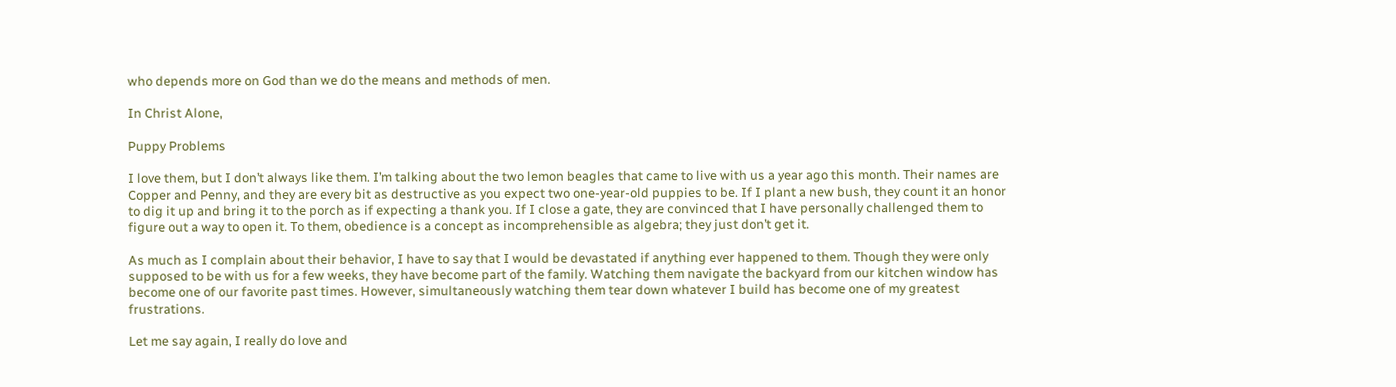who depends more on God than we do the means and methods of men.

In Christ Alone,

Puppy Problems

I love them, but I don’t always like them. I’m talking about the two lemon beagles that came to live with us a year ago this month. Their names are Copper and Penny, and they are every bit as destructive as you expect two one-year-old puppies to be. If I plant a new bush, they count it an honor to dig it up and bring it to the porch as if expecting a thank you. If I close a gate, they are convinced that I have personally challenged them to figure out a way to open it. To them, obedience is a concept as incomprehensible as algebra; they just don’t get it.

As much as I complain about their behavior, I have to say that I would be devastated if anything ever happened to them. Though they were only supposed to be with us for a few weeks, they have become part of the family. Watching them navigate the backyard from our kitchen window has become one of our favorite past times. However, simultaneously watching them tear down whatever I build has become one of my greatest frustrations.

Let me say again, I really do love and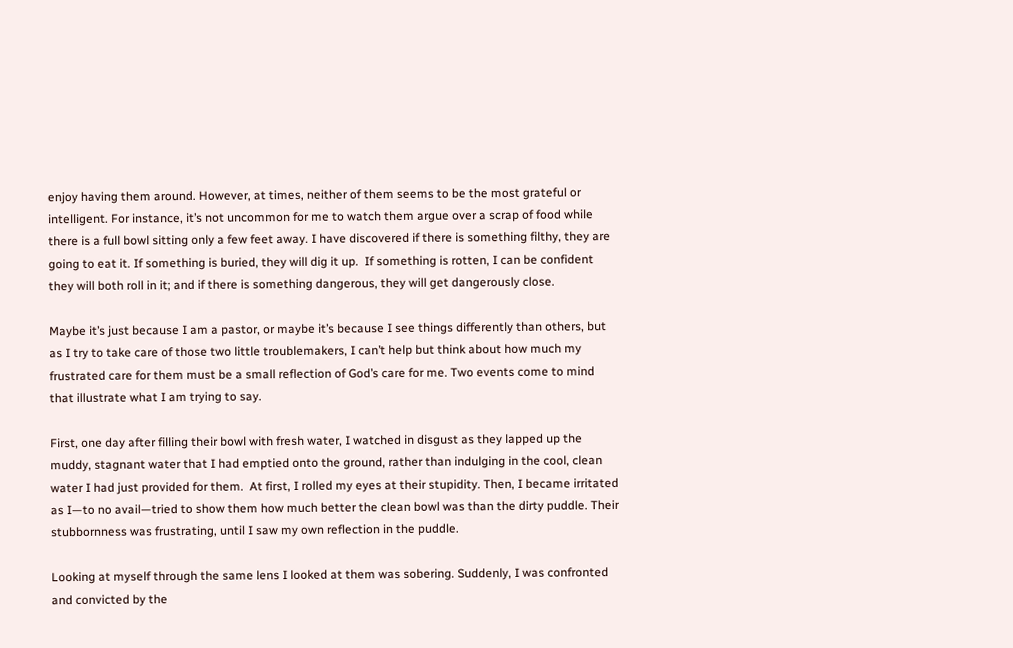enjoy having them around. However, at times, neither of them seems to be the most grateful or intelligent. For instance, it’s not uncommon for me to watch them argue over a scrap of food while there is a full bowl sitting only a few feet away. I have discovered if there is something filthy, they are going to eat it. If something is buried, they will dig it up.  If something is rotten, I can be confident they will both roll in it; and if there is something dangerous, they will get dangerously close.

Maybe it’s just because I am a pastor, or maybe it’s because I see things differently than others, but as I try to take care of those two little troublemakers, I can’t help but think about how much my frustrated care for them must be a small reflection of God’s care for me. Two events come to mind that illustrate what I am trying to say.

First, one day after filling their bowl with fresh water, I watched in disgust as they lapped up the muddy, stagnant water that I had emptied onto the ground, rather than indulging in the cool, clean water I had just provided for them.  At first, I rolled my eyes at their stupidity. Then, I became irritated as I—to no avail—tried to show them how much better the clean bowl was than the dirty puddle. Their stubbornness was frustrating, until I saw my own reflection in the puddle.

Looking at myself through the same lens I looked at them was sobering. Suddenly, I was confronted and convicted by the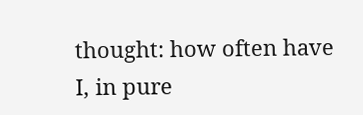thought: how often have I, in pure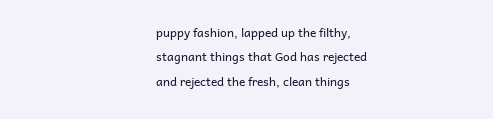puppy fashion, lapped up the filthy, stagnant things that God has rejected and rejected the fresh, clean things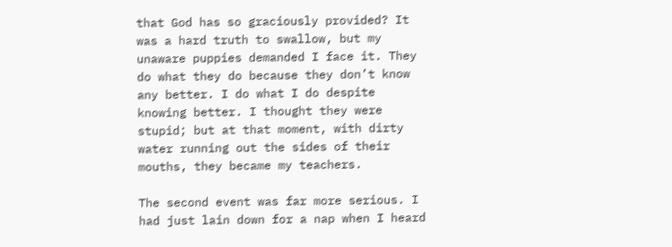that God has so graciously provided? It was a hard truth to swallow, but my unaware puppies demanded I face it. They do what they do because they don’t know any better. I do what I do despite knowing better. I thought they were stupid; but at that moment, with dirty water running out the sides of their mouths, they became my teachers.

The second event was far more serious. I had just lain down for a nap when I heard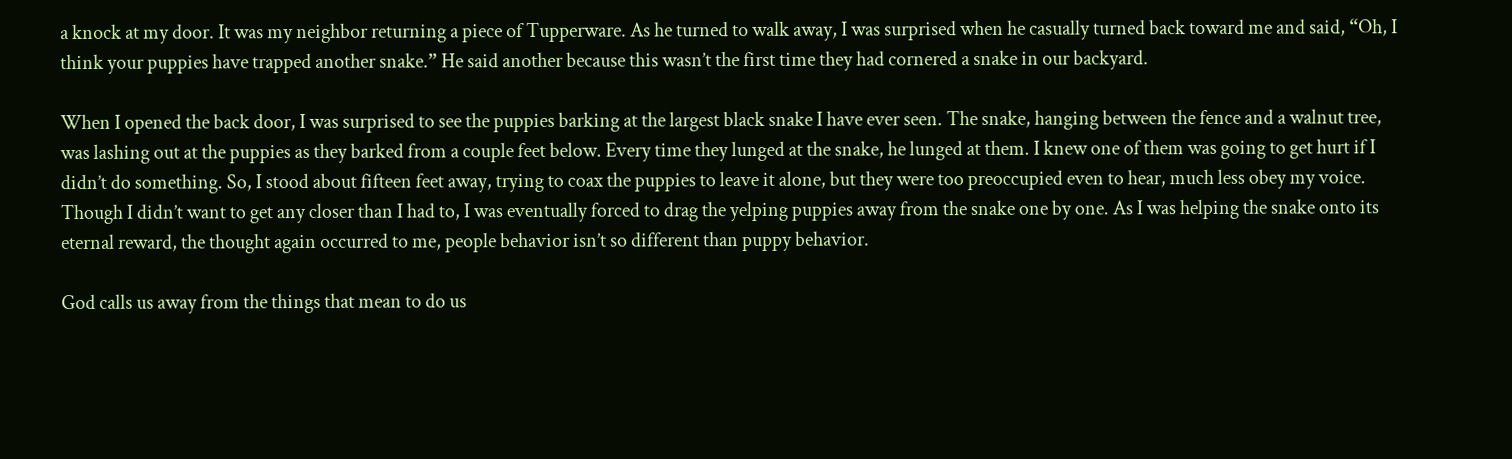a knock at my door. It was my neighbor returning a piece of Tupperware. As he turned to walk away, I was surprised when he casually turned back toward me and said, “Oh, I think your puppies have trapped another snake.” He said another because this wasn’t the first time they had cornered a snake in our backyard.

When I opened the back door, I was surprised to see the puppies barking at the largest black snake I have ever seen. The snake, hanging between the fence and a walnut tree, was lashing out at the puppies as they barked from a couple feet below. Every time they lunged at the snake, he lunged at them. I knew one of them was going to get hurt if I didn’t do something. So, I stood about fifteen feet away, trying to coax the puppies to leave it alone, but they were too preoccupied even to hear, much less obey my voice. Though I didn’t want to get any closer than I had to, I was eventually forced to drag the yelping puppies away from the snake one by one. As I was helping the snake onto its eternal reward, the thought again occurred to me, people behavior isn’t so different than puppy behavior.

God calls us away from the things that mean to do us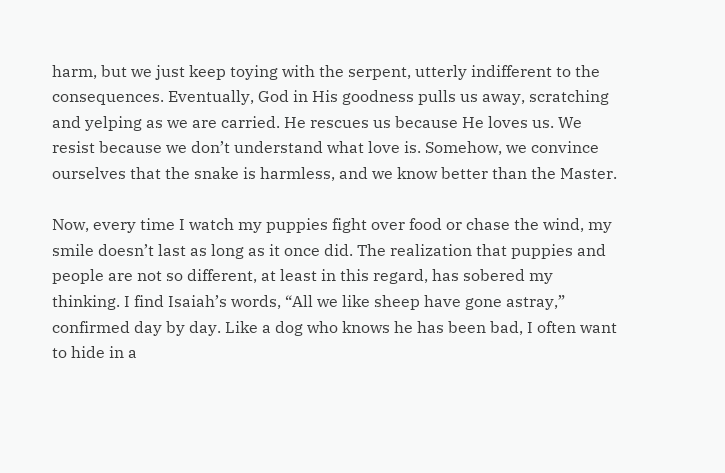harm, but we just keep toying with the serpent, utterly indifferent to the consequences. Eventually, God in His goodness pulls us away, scratching and yelping as we are carried. He rescues us because He loves us. We resist because we don’t understand what love is. Somehow, we convince ourselves that the snake is harmless, and we know better than the Master.

Now, every time I watch my puppies fight over food or chase the wind, my smile doesn’t last as long as it once did. The realization that puppies and people are not so different, at least in this regard, has sobered my thinking. I find Isaiah’s words, “All we like sheep have gone astray,” confirmed day by day. Like a dog who knows he has been bad, I often want to hide in a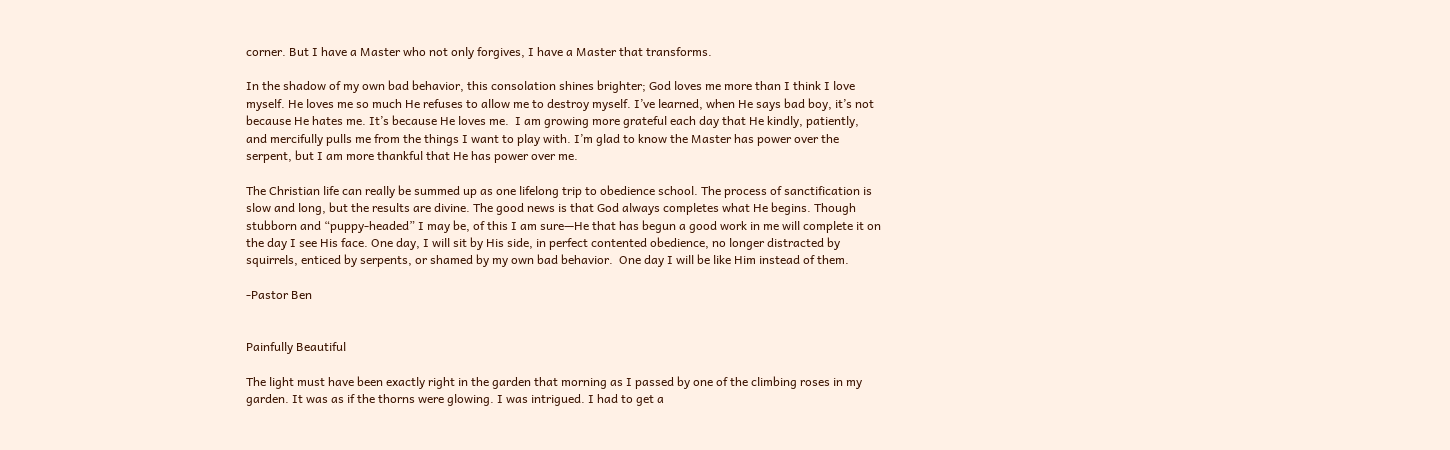corner. But I have a Master who not only forgives, I have a Master that transforms.

In the shadow of my own bad behavior, this consolation shines brighter; God loves me more than I think I love myself. He loves me so much He refuses to allow me to destroy myself. I’ve learned, when He says bad boy, it’s not because He hates me. It’s because He loves me.  I am growing more grateful each day that He kindly, patiently, and mercifully pulls me from the things I want to play with. I’m glad to know the Master has power over the serpent, but I am more thankful that He has power over me.

The Christian life can really be summed up as one lifelong trip to obedience school. The process of sanctification is slow and long, but the results are divine. The good news is that God always completes what He begins. Though stubborn and “puppy-headed” I may be, of this I am sure—He that has begun a good work in me will complete it on the day I see His face. One day, I will sit by His side, in perfect contented obedience, no longer distracted by squirrels, enticed by serpents, or shamed by my own bad behavior.  One day I will be like Him instead of them.

-Pastor Ben


Painfully Beautiful

The light must have been exactly right in the garden that morning as I passed by one of the climbing roses in my garden. It was as if the thorns were glowing. I was intrigued. I had to get a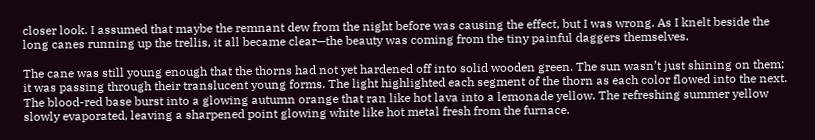closer look. I assumed that maybe the remnant dew from the night before was causing the effect, but I was wrong. As I knelt beside the long canes running up the trellis, it all became clear—the beauty was coming from the tiny painful daggers themselves.

The cane was still young enough that the thorns had not yet hardened off into solid wooden green. The sun wasn’t just shining on them; it was passing through their translucent young forms. The light highlighted each segment of the thorn as each color flowed into the next. The blood-red base burst into a glowing autumn orange that ran like hot lava into a lemonade yellow. The refreshing summer yellow slowly evaporated, leaving a sharpened point glowing white like hot metal fresh from the furnace.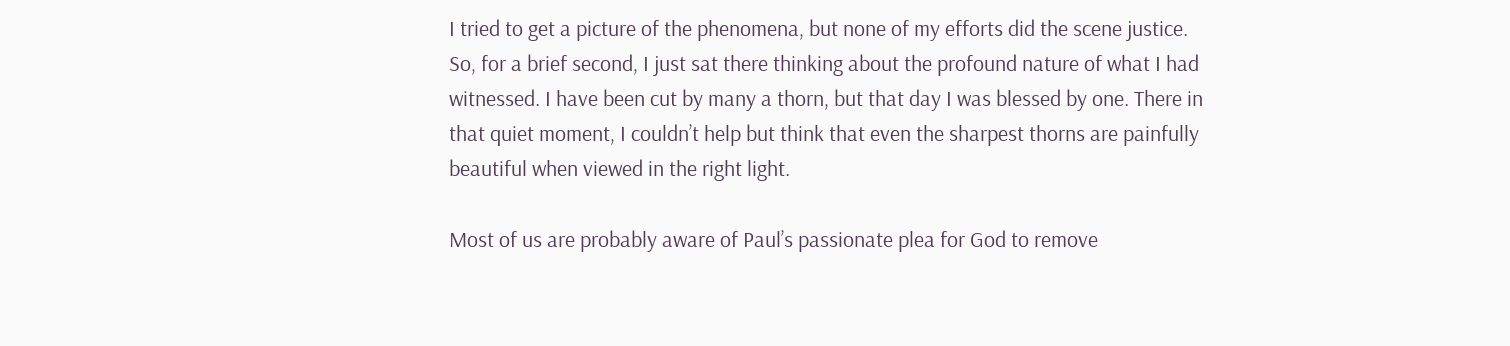I tried to get a picture of the phenomena, but none of my efforts did the scene justice. So, for a brief second, I just sat there thinking about the profound nature of what I had witnessed. I have been cut by many a thorn, but that day I was blessed by one. There in that quiet moment, I couldn’t help but think that even the sharpest thorns are painfully beautiful when viewed in the right light.

Most of us are probably aware of Paul’s passionate plea for God to remove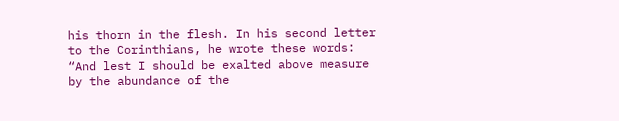his thorn in the flesh. In his second letter to the Corinthians, he wrote these words: “And lest I should be exalted above measure by the abundance of the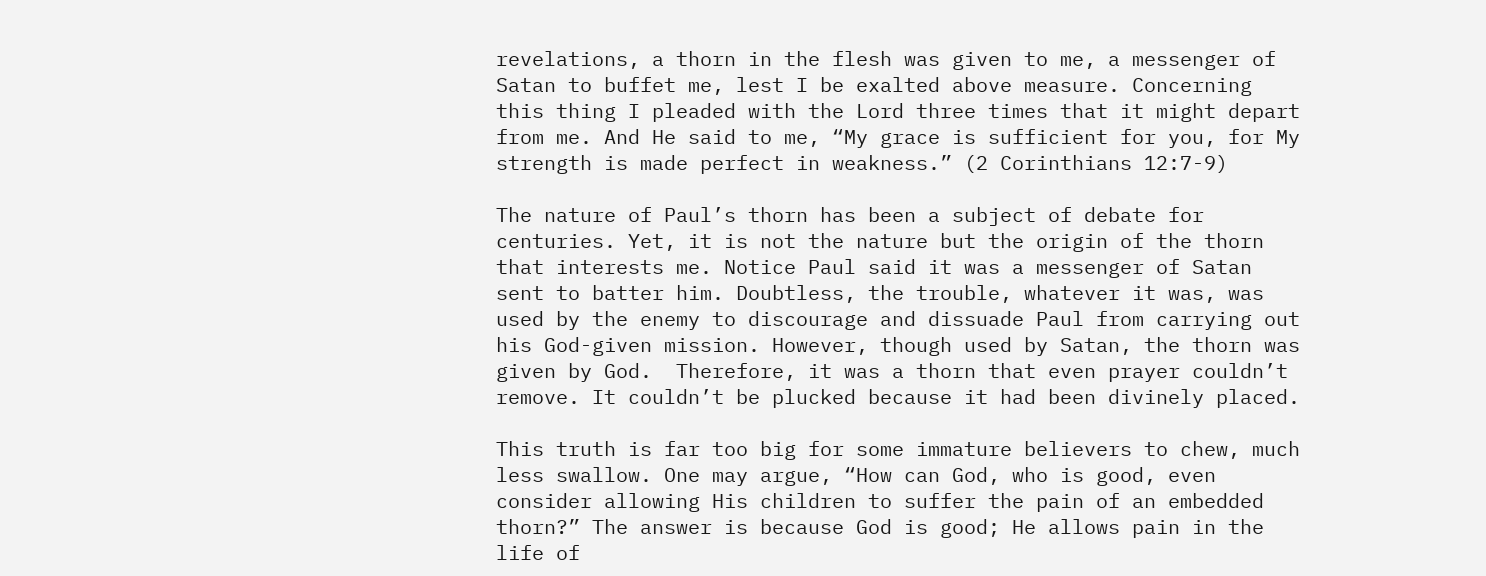revelations, a thorn in the flesh was given to me, a messenger of Satan to buffet me, lest I be exalted above measure. Concerning this thing I pleaded with the Lord three times that it might depart from me. And He said to me, “My grace is sufficient for you, for My strength is made perfect in weakness.” (2 Corinthians 12:7-9)

The nature of Paul’s thorn has been a subject of debate for centuries. Yet, it is not the nature but the origin of the thorn that interests me. Notice Paul said it was a messenger of Satan sent to batter him. Doubtless, the trouble, whatever it was, was used by the enemy to discourage and dissuade Paul from carrying out his God-given mission. However, though used by Satan, the thorn was given by God.  Therefore, it was a thorn that even prayer couldn’t remove. It couldn’t be plucked because it had been divinely placed.

This truth is far too big for some immature believers to chew, much less swallow. One may argue, “How can God, who is good, even consider allowing His children to suffer the pain of an embedded thorn?” The answer is because God is good; He allows pain in the life of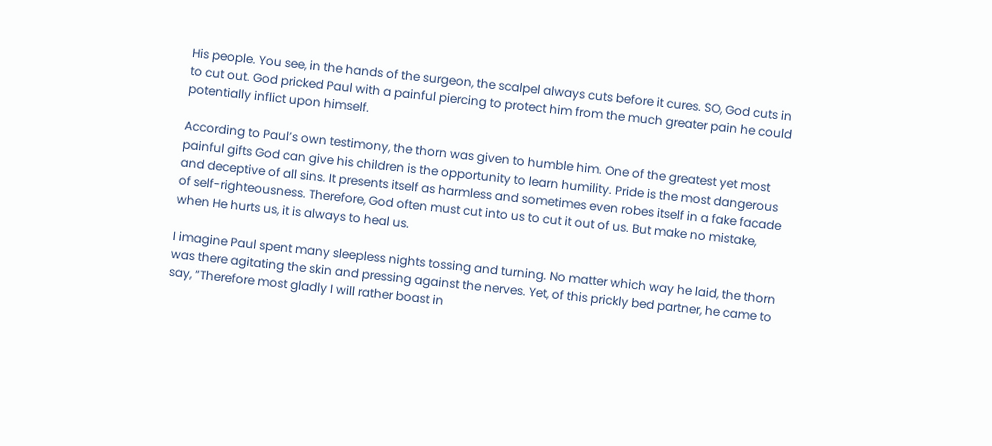His people. You see, in the hands of the surgeon, the scalpel always cuts before it cures. SO, God cuts in to cut out. God pricked Paul with a painful piercing to protect him from the much greater pain he could potentially inflict upon himself.

According to Paul’s own testimony, the thorn was given to humble him. One of the greatest yet most painful gifts God can give his children is the opportunity to learn humility. Pride is the most dangerous and deceptive of all sins. It presents itself as harmless and sometimes even robes itself in a fake facade of self-righteousness. Therefore, God often must cut into us to cut it out of us. But make no mistake, when He hurts us, it is always to heal us.

I imagine Paul spent many sleepless nights tossing and turning. No matter which way he laid, the thorn was there agitating the skin and pressing against the nerves. Yet, of this prickly bed partner, he came to say, “Therefore most gladly I will rather boast in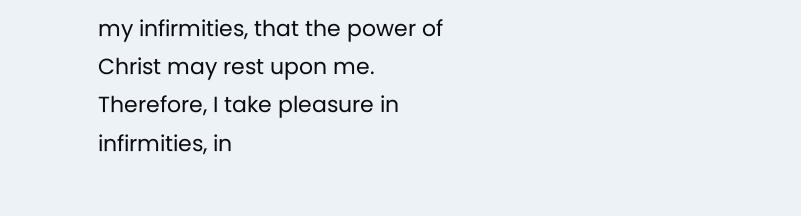my infirmities, that the power of Christ may rest upon me. Therefore, I take pleasure in infirmities, in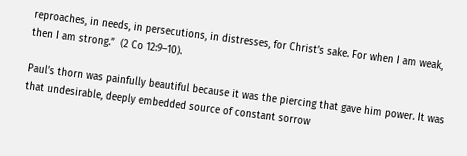reproaches, in needs, in persecutions, in distresses, for Christ’s sake. For when I am weak, then I am strong.”  (2 Co 12:9–10).

Paul’s thorn was painfully beautiful because it was the piercing that gave him power. It was that undesirable, deeply embedded source of constant sorrow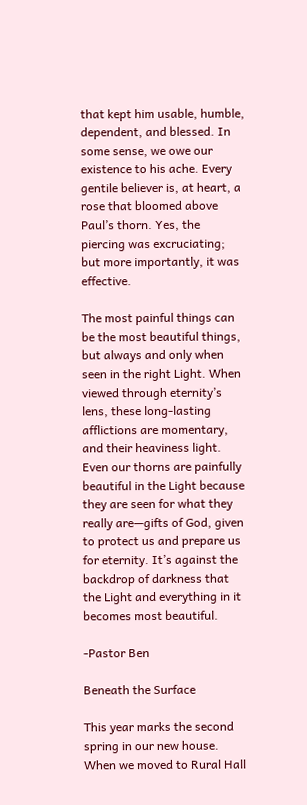that kept him usable, humble, dependent, and blessed. In some sense, we owe our existence to his ache. Every gentile believer is, at heart, a rose that bloomed above Paul’s thorn. Yes, the piercing was excruciating; but more importantly, it was effective.

The most painful things can be the most beautiful things, but always and only when seen in the right Light. When viewed through eternity’s lens, these long-lasting afflictions are momentary, and their heaviness light. Even our thorns are painfully beautiful in the Light because they are seen for what they really are—gifts of God, given to protect us and prepare us for eternity. It’s against the backdrop of darkness that the Light and everything in it becomes most beautiful.

-Pastor Ben

Beneath the Surface

This year marks the second spring in our new house. When we moved to Rural Hall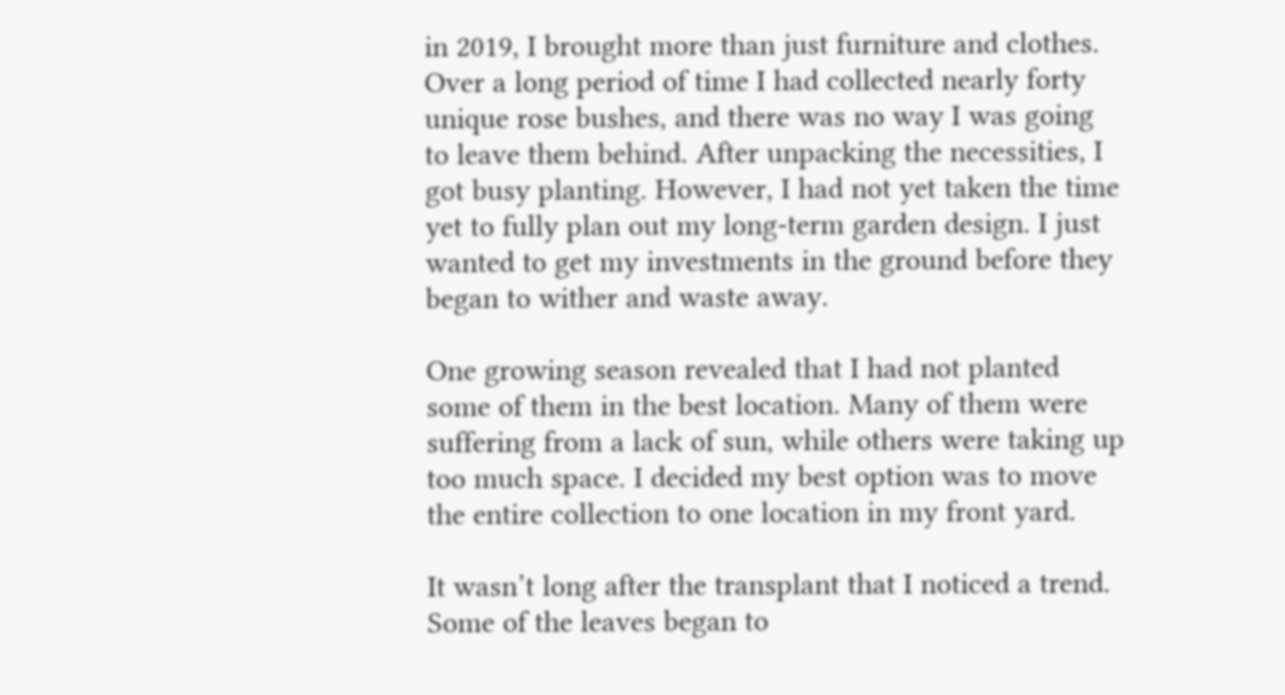in 2019, I brought more than just furniture and clothes. Over a long period of time I had collected nearly forty unique rose bushes, and there was no way I was going to leave them behind. After unpacking the necessities, I got busy planting. However, I had not yet taken the time yet to fully plan out my long-term garden design. I just wanted to get my investments in the ground before they began to wither and waste away.

One growing season revealed that I had not planted some of them in the best location. Many of them were suffering from a lack of sun, while others were taking up too much space. I decided my best option was to move the entire collection to one location in my front yard.

It wasn’t long after the transplant that I noticed a trend. Some of the leaves began to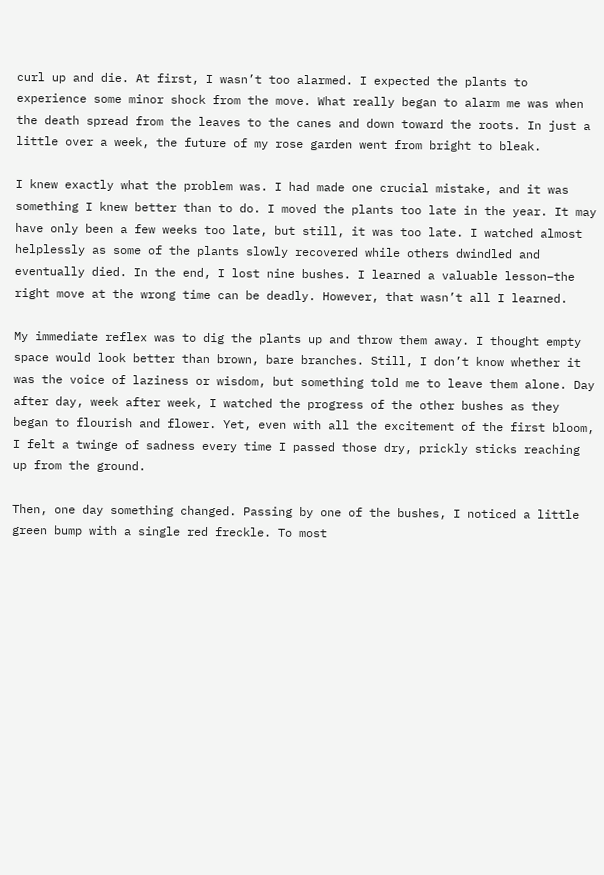curl up and die. At first, I wasn’t too alarmed. I expected the plants to experience some minor shock from the move. What really began to alarm me was when the death spread from the leaves to the canes and down toward the roots. In just a little over a week, the future of my rose garden went from bright to bleak.

I knew exactly what the problem was. I had made one crucial mistake, and it was something I knew better than to do. I moved the plants too late in the year. It may have only been a few weeks too late, but still, it was too late. I watched almost helplessly as some of the plants slowly recovered while others dwindled and eventually died. In the end, I lost nine bushes. I learned a valuable lesson–the right move at the wrong time can be deadly. However, that wasn’t all I learned.

My immediate reflex was to dig the plants up and throw them away. I thought empty space would look better than brown, bare branches. Still, I don’t know whether it was the voice of laziness or wisdom, but something told me to leave them alone. Day after day, week after week, I watched the progress of the other bushes as they began to flourish and flower. Yet, even with all the excitement of the first bloom, I felt a twinge of sadness every time I passed those dry, prickly sticks reaching up from the ground.

Then, one day something changed. Passing by one of the bushes, I noticed a little green bump with a single red freckle. To most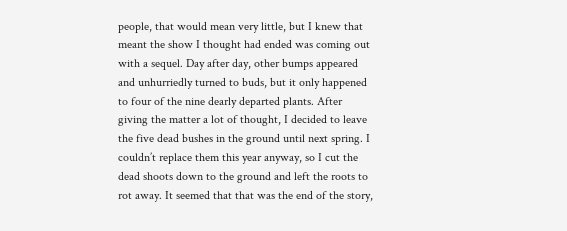people, that would mean very little, but I knew that meant the show I thought had ended was coming out with a sequel. Day after day, other bumps appeared and unhurriedly turned to buds, but it only happened to four of the nine dearly departed plants. After giving the matter a lot of thought, I decided to leave the five dead bushes in the ground until next spring. I couldn’t replace them this year anyway, so I cut the dead shoots down to the ground and left the roots to rot away. It seemed that that was the end of the story,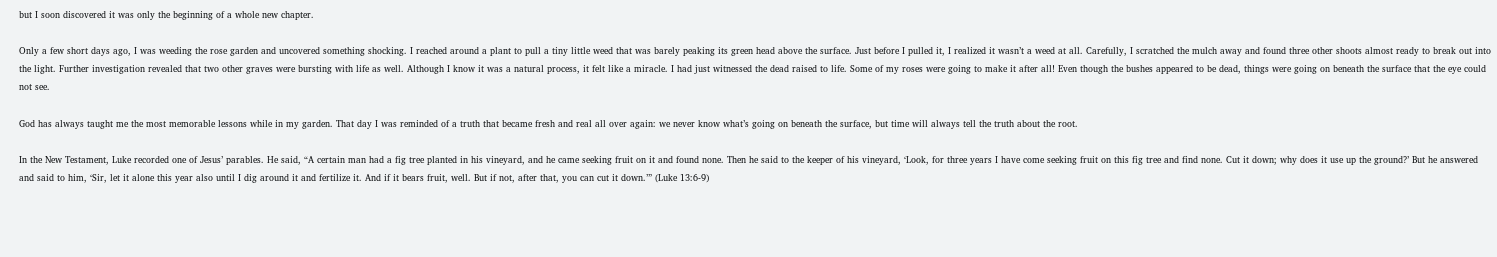but I soon discovered it was only the beginning of a whole new chapter.

Only a few short days ago, I was weeding the rose garden and uncovered something shocking. I reached around a plant to pull a tiny little weed that was barely peaking its green head above the surface. Just before I pulled it, I realized it wasn’t a weed at all. Carefully, I scratched the mulch away and found three other shoots almost ready to break out into the light. Further investigation revealed that two other graves were bursting with life as well. Although I know it was a natural process, it felt like a miracle. I had just witnessed the dead raised to life. Some of my roses were going to make it after all! Even though the bushes appeared to be dead, things were going on beneath the surface that the eye could not see.

God has always taught me the most memorable lessons while in my garden. That day I was reminded of a truth that became fresh and real all over again: we never know what’s going on beneath the surface, but time will always tell the truth about the root.

In the New Testament, Luke recorded one of Jesus’ parables. He said, “A certain man had a fig tree planted in his vineyard, and he came seeking fruit on it and found none. Then he said to the keeper of his vineyard, ‘Look, for three years I have come seeking fruit on this fig tree and find none. Cut it down; why does it use up the ground?’ But he answered and said to him, ‘Sir, let it alone this year also until I dig around it and fertilize it. And if it bears fruit, well. But if not, after that, you can cut it down.’” (Luke 13:6-9)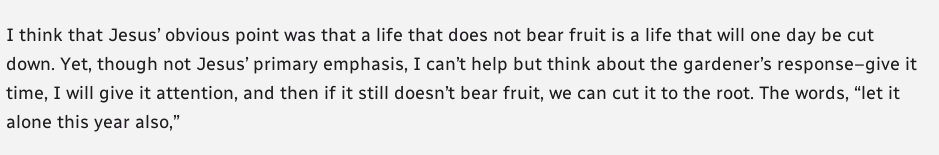I think that Jesus’ obvious point was that a life that does not bear fruit is a life that will one day be cut down. Yet, though not Jesus’ primary emphasis, I can’t help but think about the gardener’s response–give it time, I will give it attention, and then if it still doesn’t bear fruit, we can cut it to the root. The words, “let it alone this year also,”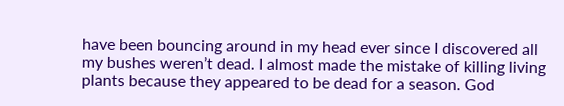have been bouncing around in my head ever since I discovered all my bushes weren’t dead. I almost made the mistake of killing living plants because they appeared to be dead for a season. God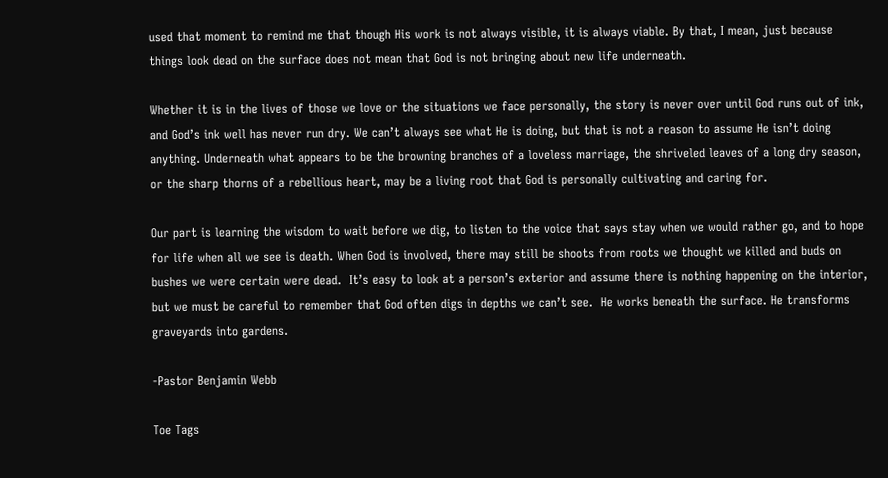used that moment to remind me that though His work is not always visible, it is always viable. By that, I mean, just because things look dead on the surface does not mean that God is not bringing about new life underneath.

Whether it is in the lives of those we love or the situations we face personally, the story is never over until God runs out of ink, and God’s ink well has never run dry. We can’t always see what He is doing, but that is not a reason to assume He isn’t doing anything. Underneath what appears to be the browning branches of a loveless marriage, the shriveled leaves of a long dry season, or the sharp thorns of a rebellious heart, may be a living root that God is personally cultivating and caring for.

Our part is learning the wisdom to wait before we dig, to listen to the voice that says stay when we would rather go, and to hope for life when all we see is death. When God is involved, there may still be shoots from roots we thought we killed and buds on bushes we were certain were dead.  It’s easy to look at a person’s exterior and assume there is nothing happening on the interior, but we must be careful to remember that God often digs in depths we can’t see.  He works beneath the surface. He transforms graveyards into gardens.

-Pastor Benjamin Webb

Toe Tags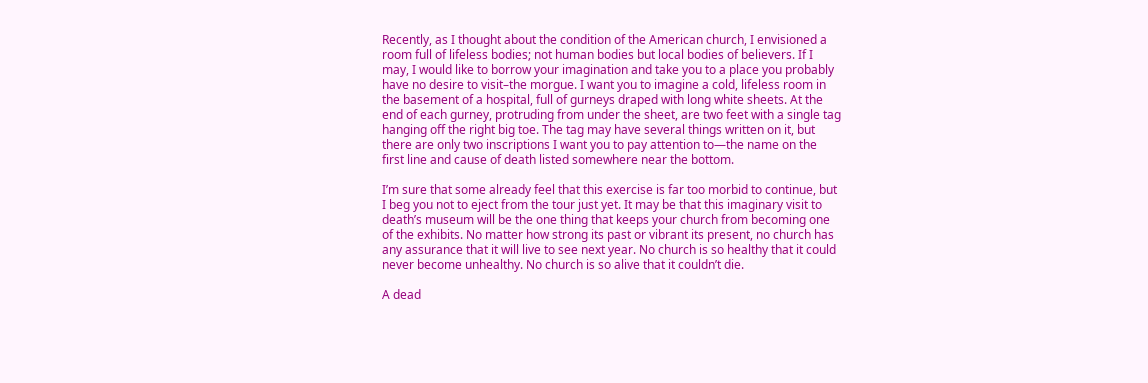Recently, as I thought about the condition of the American church, I envisioned a room full of lifeless bodies; not human bodies but local bodies of believers. If I may, I would like to borrow your imagination and take you to a place you probably have no desire to visit–the morgue. I want you to imagine a cold, lifeless room in the basement of a hospital, full of gurneys draped with long white sheets. At the end of each gurney, protruding from under the sheet, are two feet with a single tag hanging off the right big toe. The tag may have several things written on it, but there are only two inscriptions I want you to pay attention to—the name on the first line and cause of death listed somewhere near the bottom.

I’m sure that some already feel that this exercise is far too morbid to continue, but I beg you not to eject from the tour just yet. It may be that this imaginary visit to death’s museum will be the one thing that keeps your church from becoming one of the exhibits. No matter how strong its past or vibrant its present, no church has any assurance that it will live to see next year. No church is so healthy that it could never become unhealthy. No church is so alive that it couldn’t die.

A dead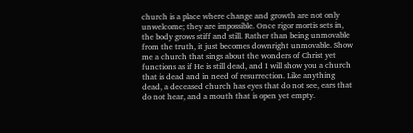church is a place where change and growth are not only unwelcome; they are impossible. Once rigor mortis sets in, the body grows stiff and still. Rather than being unmovable from the truth, it just becomes downright unmovable. Show me a church that sings about the wonders of Christ yet functions as if He is still dead, and I will show you a church that is dead and in need of resurrection. Like anything dead, a deceased church has eyes that do not see, ears that do not hear, and a mouth that is open yet empty.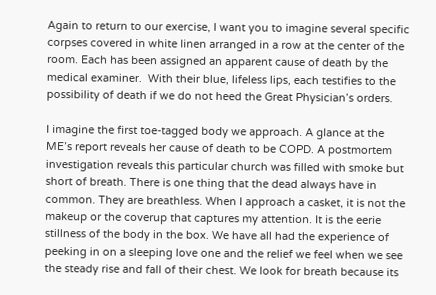Again to return to our exercise, I want you to imagine several specific corpses covered in white linen arranged in a row at the center of the room. Each has been assigned an apparent cause of death by the medical examiner.  With their blue, lifeless lips, each testifies to the possibility of death if we do not heed the Great Physician’s orders.

I imagine the first toe-tagged body we approach. A glance at the ME’s report reveals her cause of death to be COPD. A postmortem investigation reveals this particular church was filled with smoke but short of breath. There is one thing that the dead always have in common. They are breathless. When I approach a casket, it is not the makeup or the coverup that captures my attention. It is the eerie stillness of the body in the box. We have all had the experience of peeking in on a sleeping love one and the relief we feel when we see the steady rise and fall of their chest. We look for breath because its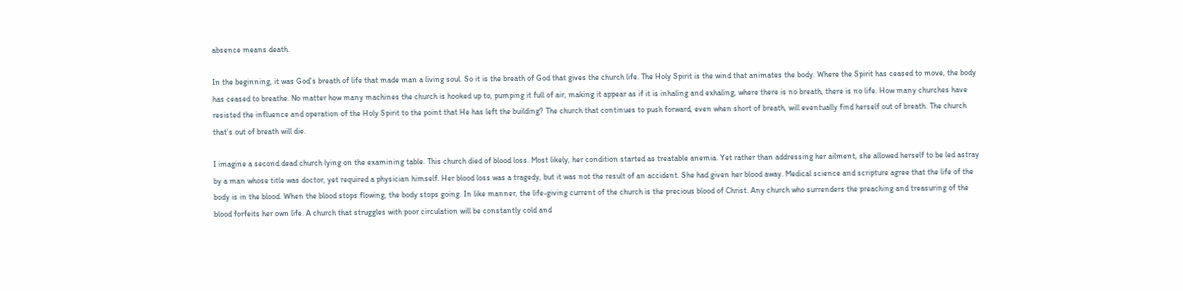absence means death.

In the beginning, it was God’s breath of life that made man a living soul. So it is the breath of God that gives the church life. The Holy Spirit is the wind that animates the body. Where the Spirit has ceased to move, the body has ceased to breathe. No matter how many machines the church is hooked up to, pumping it full of air, making it appear as if it is inhaling and exhaling, where there is no breath, there is no life. How many churches have resisted the influence and operation of the Holy Spirit to the point that He has left the building? The church that continues to push forward, even when short of breath, will eventually find herself out of breath. The church that’s out of breath will die.

I imagine a second dead church lying on the examining table. This church died of blood loss. Most likely, her condition started as treatable anemia. Yet rather than addressing her ailment, she allowed herself to be led astray by a man whose title was doctor, yet required a physician himself. Her blood loss was a tragedy, but it was not the result of an accident. She had given her blood away. Medical science and scripture agree that the life of the body is in the blood. When the blood stops flowing, the body stops going. In like manner, the life-giving current of the church is the precious blood of Christ. Any church who surrenders the preaching and treasuring of the blood forfeits her own life. A church that struggles with poor circulation will be constantly cold and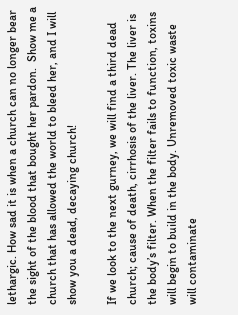lethargic. How sad it is when a church can no longer bear the sight of the blood that bought her pardon.  Show me a church that has allowed the world to bleed her, and I will show you a dead, decaying church!

If we look to the next gurney, we will find a third dead church; cause of death, cirrhosis of the liver. The liver is the body’s filter. When the filter fails to function, toxins will begin to build in the body. Unremoved toxic waste will contaminate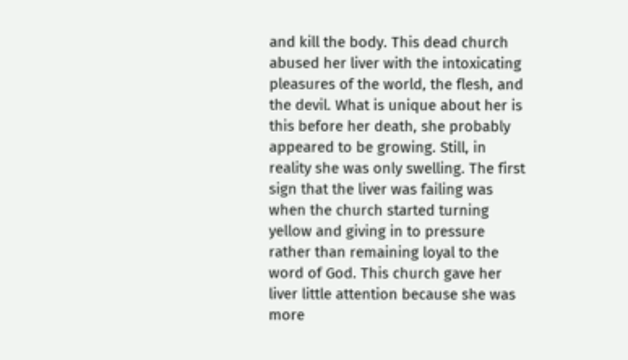and kill the body. This dead church abused her liver with the intoxicating pleasures of the world, the flesh, and the devil. What is unique about her is this before her death, she probably appeared to be growing. Still, in reality she was only swelling. The first sign that the liver was failing was when the church started turning yellow and giving in to pressure rather than remaining loyal to the word of God. This church gave her liver little attention because she was more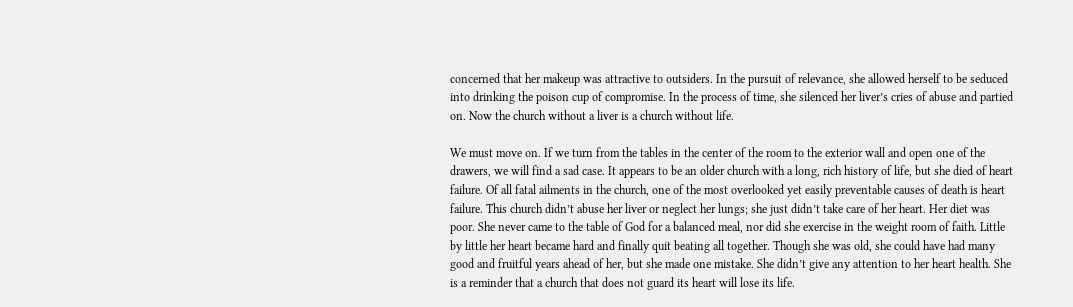concerned that her makeup was attractive to outsiders. In the pursuit of relevance, she allowed herself to be seduced into drinking the poison cup of compromise. In the process of time, she silenced her liver’s cries of abuse and partied on. Now the church without a liver is a church without life.

We must move on. If we turn from the tables in the center of the room to the exterior wall and open one of the drawers, we will find a sad case. It appears to be an older church with a long, rich history of life, but she died of heart failure. Of all fatal ailments in the church, one of the most overlooked yet easily preventable causes of death is heart failure. This church didn’t abuse her liver or neglect her lungs; she just didn’t take care of her heart. Her diet was poor. She never came to the table of God for a balanced meal, nor did she exercise in the weight room of faith. Little by little her heart became hard and finally quit beating all together. Though she was old, she could have had many good and fruitful years ahead of her, but she made one mistake. She didn’t give any attention to her heart health. She is a reminder that a church that does not guard its heart will lose its life.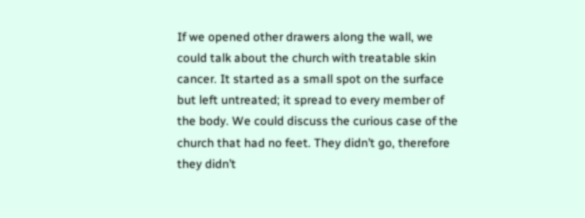If we opened other drawers along the wall, we could talk about the church with treatable skin cancer. It started as a small spot on the surface but left untreated; it spread to every member of the body. We could discuss the curious case of the church that had no feet. They didn’t go, therefore they didn’t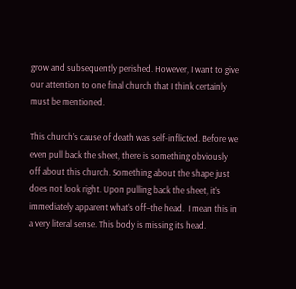grow and subsequently perished. However, I want to give our attention to one final church that I think certainly must be mentioned.

This church’s cause of death was self-inflicted. Before we even pull back the sheet, there is something obviously off about this church. Something about the shape just does not look right. Upon pulling back the sheet, it’s immediately apparent what’s off–the head.  I mean this in a very literal sense. This body is missing its head.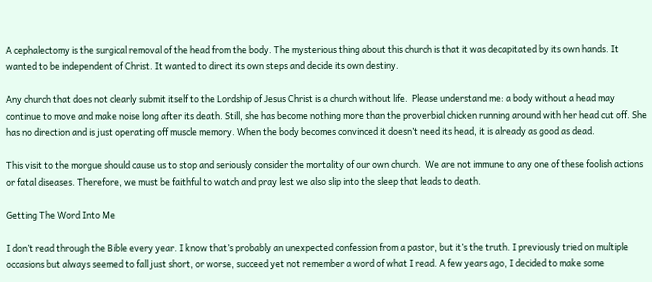A cephalectomy is the surgical removal of the head from the body. The mysterious thing about this church is that it was decapitated by its own hands. It wanted to be independent of Christ. It wanted to direct its own steps and decide its own destiny.

Any church that does not clearly submit itself to the Lordship of Jesus Christ is a church without life.  Please understand me: a body without a head may continue to move and make noise long after its death. Still, she has become nothing more than the proverbial chicken running around with her head cut off. She has no direction and is just operating off muscle memory. When the body becomes convinced it doesn’t need its head, it is already as good as dead.

This visit to the morgue should cause us to stop and seriously consider the mortality of our own church.  We are not immune to any one of these foolish actions or fatal diseases. Therefore, we must be faithful to watch and pray lest we also slip into the sleep that leads to death.

Getting The Word Into Me

I don’t read through the Bible every year. I know that’s probably an unexpected confession from a pastor, but it’s the truth. I previously tried on multiple occasions but always seemed to fall just short, or worse, succeed yet not remember a word of what I read. A few years ago, I decided to make some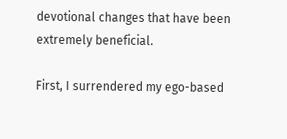devotional changes that have been extremely beneficial.

First, I surrendered my ego-based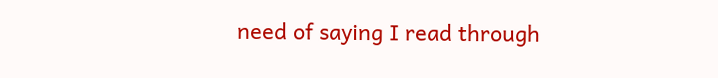need of saying I read through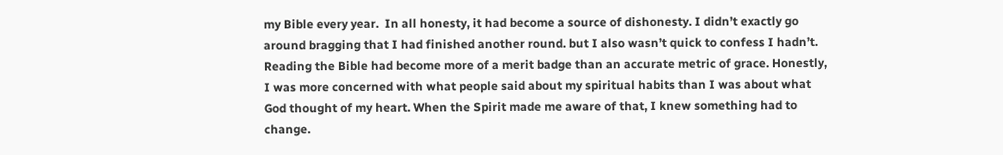my Bible every year.  In all honesty, it had become a source of dishonesty. I didn’t exactly go around bragging that I had finished another round. but I also wasn’t quick to confess I hadn’t. Reading the Bible had become more of a merit badge than an accurate metric of grace. Honestly, I was more concerned with what people said about my spiritual habits than I was about what God thought of my heart. When the Spirit made me aware of that, I knew something had to change.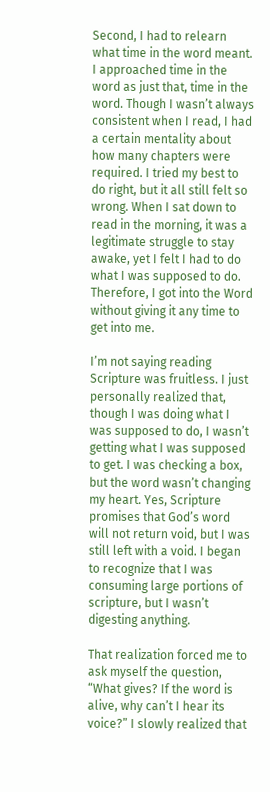Second, I had to relearn what time in the word meant. I approached time in the word as just that, time in the word. Though I wasn’t always consistent when I read, I had a certain mentality about how many chapters were required. I tried my best to do right, but it all still felt so wrong. When I sat down to read in the morning, it was a legitimate struggle to stay awake, yet I felt I had to do what I was supposed to do. Therefore, I got into the Word without giving it any time to get into me.

I’m not saying reading Scripture was fruitless. I just personally realized that, though I was doing what I was supposed to do, I wasn’t getting what I was supposed to get. I was checking a box, but the word wasn’t changing my heart. Yes, Scripture promises that God’s word will not return void, but I was still left with a void. I began to recognize that I was consuming large portions of scripture, but I wasn’t digesting anything.

That realization forced me to ask myself the question, “What gives? If the word is alive, why can’t I hear its voice?” I slowly realized that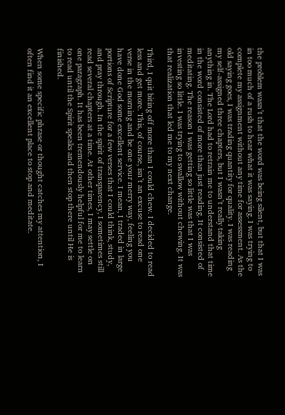the problem wasn’t that the word was being silent, but that I was in too much of a rush to hear what it was saying. I was trying to complete my assignment without any time for assessment. As the old saying goes, I was trading quantity for quality. I was reading my self-assigned three chapters, but I wasn’t really taking anything in. The Lord had to retrain me to understand that time in the word consisted of more than just reading. It consisted of meditating. The reason I was getting so little was that I was investing so little. I was trying to swallow without chewing. It was that realization that led me to my next change.

Third, I quit biting off more than I could chew. I decided to read less and get more. This, of course, isn’t an excuse to read one verse in the morning and be one your merry way, feeling you have done God some excellent service. I mean, I traded in large portions of Scripture for a few verses that I could think, study, and pray through. In the spirit of transparency, I sometimes still read several chapters at a time. At other times, I may settle on one paragraph. It has been tremendously helpful for me to learn to read until the Spirit speaks and then stop there until He is finished.

When some specific phrase or thought catches my attention, I often find it an excellent place to stop and meditate.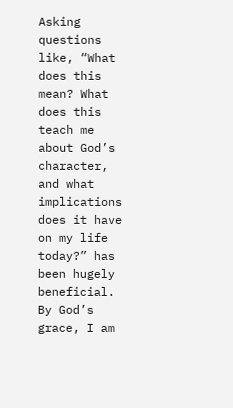Asking questions like, “What does this mean? What does this teach me about God’s character, and what implications does it have on my life today?” has been hugely beneficial. By God’s grace, I am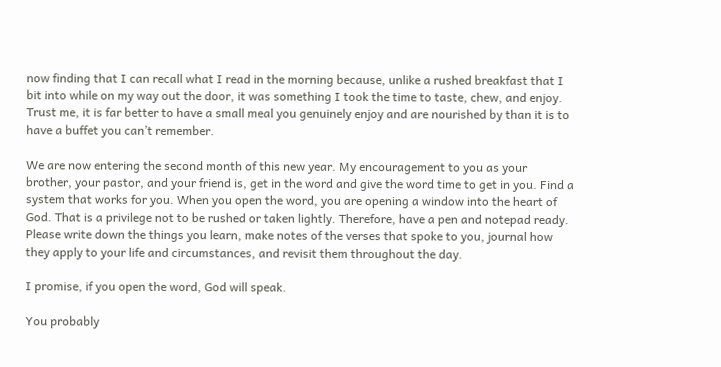now finding that I can recall what I read in the morning because, unlike a rushed breakfast that I bit into while on my way out the door, it was something I took the time to taste, chew, and enjoy. Trust me, it is far better to have a small meal you genuinely enjoy and are nourished by than it is to have a buffet you can’t remember.

We are now entering the second month of this new year. My encouragement to you as your brother, your pastor, and your friend is, get in the word and give the word time to get in you. Find a system that works for you. When you open the word, you are opening a window into the heart of God. That is a privilege not to be rushed or taken lightly. Therefore, have a pen and notepad ready. Please write down the things you learn, make notes of the verses that spoke to you, journal how they apply to your life and circumstances, and revisit them throughout the day.

I promise, if you open the word, God will speak.

You probably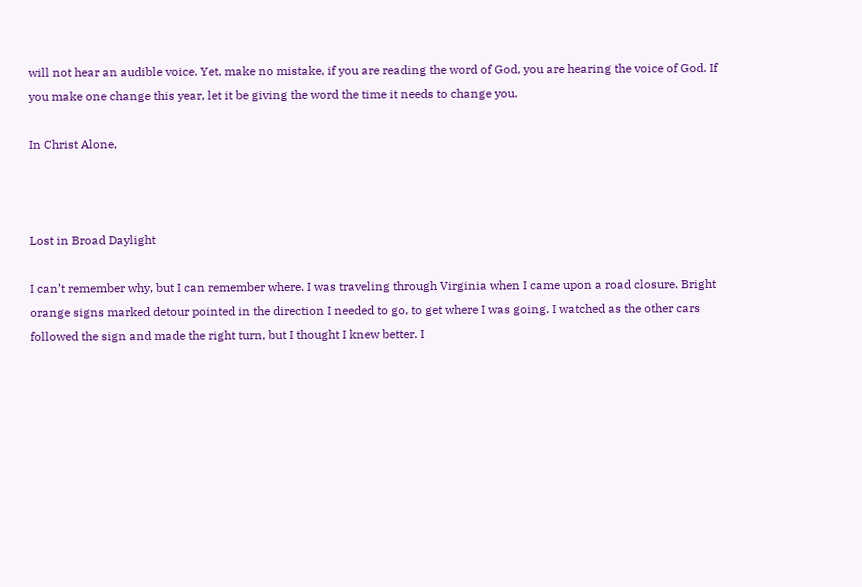will not hear an audible voice. Yet, make no mistake, if you are reading the word of God, you are hearing the voice of God. If you make one change this year, let it be giving the word the time it needs to change you.

In Christ Alone,



Lost in Broad Daylight

I can’t remember why, but I can remember where. I was traveling through Virginia when I came upon a road closure. Bright orange signs marked detour pointed in the direction I needed to go, to get where I was going. I watched as the other cars followed the sign and made the right turn, but I thought I knew better. I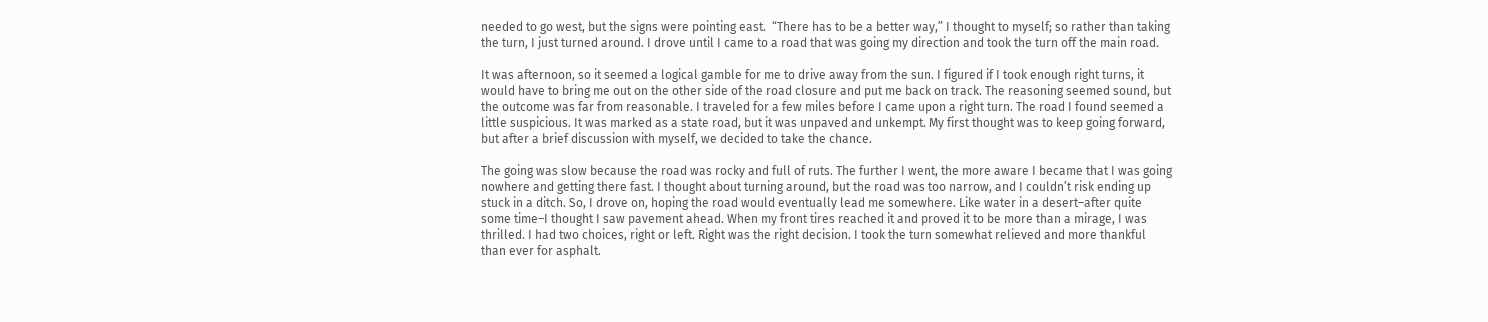needed to go west, but the signs were pointing east.  “There has to be a better way,” I thought to myself; so rather than taking the turn, I just turned around. I drove until I came to a road that was going my direction and took the turn off the main road.

It was afternoon, so it seemed a logical gamble for me to drive away from the sun. I figured if I took enough right turns, it would have to bring me out on the other side of the road closure and put me back on track. The reasoning seemed sound, but the outcome was far from reasonable. I traveled for a few miles before I came upon a right turn. The road I found seemed a little suspicious. It was marked as a state road, but it was unpaved and unkempt. My first thought was to keep going forward, but after a brief discussion with myself, we decided to take the chance.

The going was slow because the road was rocky and full of ruts. The further I went, the more aware I became that I was going nowhere and getting there fast. I thought about turning around, but the road was too narrow, and I couldn’t risk ending up stuck in a ditch. So, I drove on, hoping the road would eventually lead me somewhere. Like water in a desert–after quite some time–I thought I saw pavement ahead. When my front tires reached it and proved it to be more than a mirage, I was thrilled. I had two choices, right or left. Right was the right decision. I took the turn somewhat relieved and more thankful than ever for asphalt.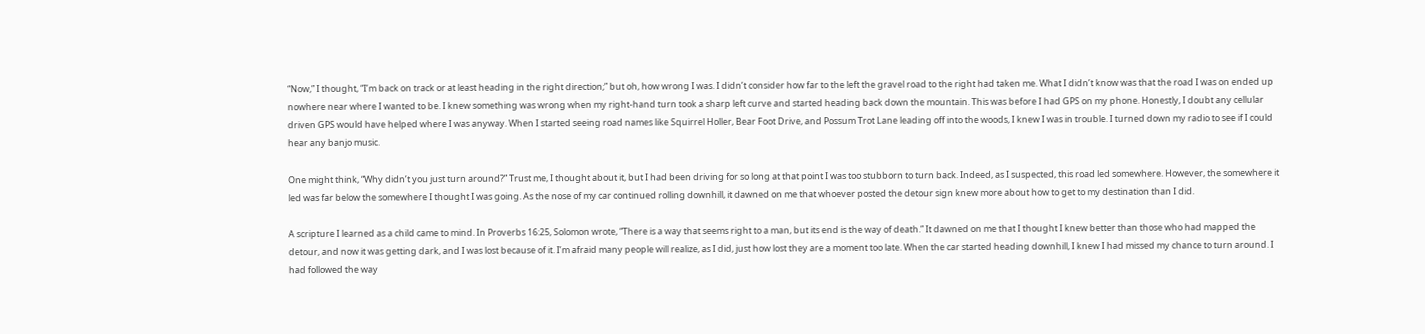“Now,” I thought, “I’m back on track or at least heading in the right direction;” but oh, how wrong I was. I didn’t consider how far to the left the gravel road to the right had taken me. What I didn’t know was that the road I was on ended up nowhere near where I wanted to be. I knew something was wrong when my right-hand turn took a sharp left curve and started heading back down the mountain. This was before I had GPS on my phone. Honestly, I doubt any cellular driven GPS would have helped where I was anyway. When I started seeing road names like Squirrel Holler, Bear Foot Drive, and Possum Trot Lane leading off into the woods, I knew I was in trouble. I turned down my radio to see if I could hear any banjo music.

One might think, “Why didn’t you just turn around?” Trust me, I thought about it, but I had been driving for so long at that point I was too stubborn to turn back. Indeed, as I suspected, this road led somewhere. However, the somewhere it led was far below the somewhere I thought I was going. As the nose of my car continued rolling downhill, it dawned on me that whoever posted the detour sign knew more about how to get to my destination than I did.

A scripture I learned as a child came to mind. In Proverbs 16:25, Solomon wrote, “There is a way that seems right to a man, but its end is the way of death.” It dawned on me that I thought I knew better than those who had mapped the detour, and now it was getting dark, and I was lost because of it. I’m afraid many people will realize, as I did, just how lost they are a moment too late. When the car started heading downhill, I knew I had missed my chance to turn around. I had followed the way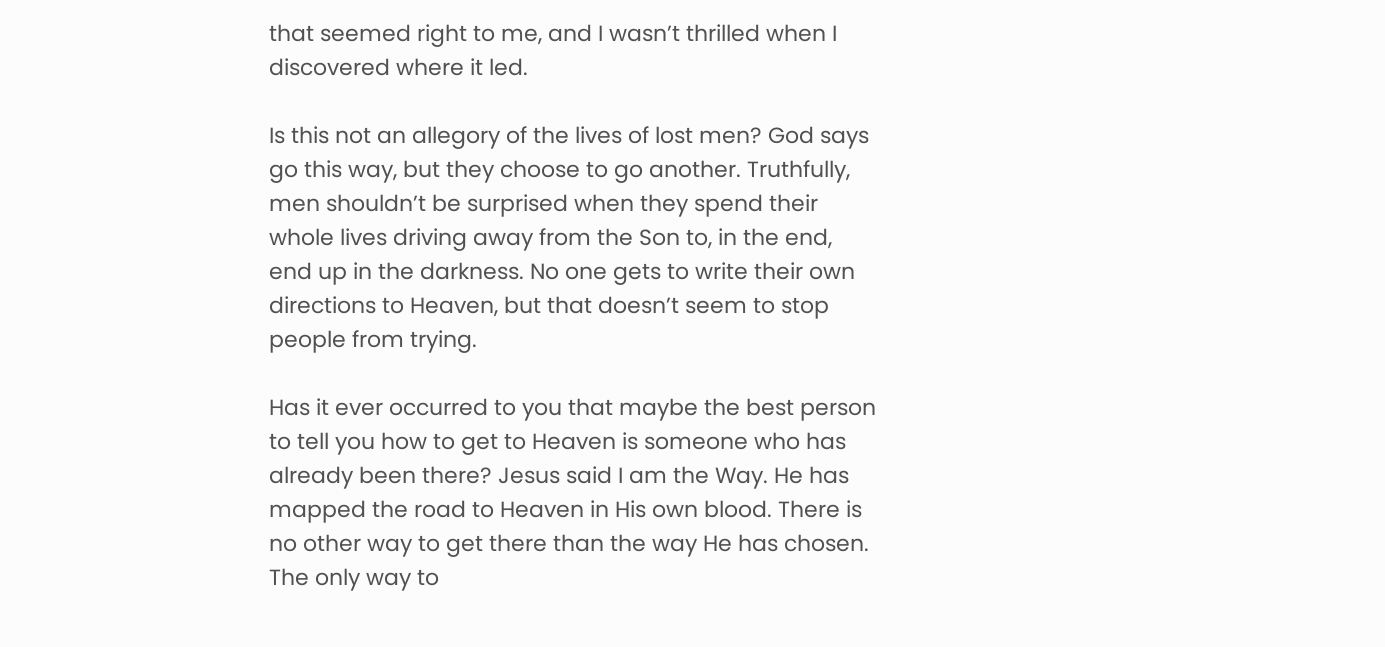that seemed right to me, and I wasn’t thrilled when I discovered where it led.

Is this not an allegory of the lives of lost men? God says go this way, but they choose to go another. Truthfully, men shouldn’t be surprised when they spend their whole lives driving away from the Son to, in the end, end up in the darkness. No one gets to write their own directions to Heaven, but that doesn’t seem to stop people from trying.

Has it ever occurred to you that maybe the best person to tell you how to get to Heaven is someone who has already been there? Jesus said I am the Way. He has mapped the road to Heaven in His own blood. There is no other way to get there than the way He has chosen. The only way to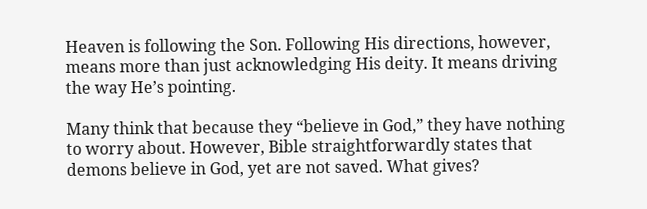Heaven is following the Son. Following His directions, however, means more than just acknowledging His deity. It means driving the way He’s pointing.

Many think that because they “believe in God,” they have nothing to worry about. However, Bible straightforwardly states that demons believe in God, yet are not saved. What gives?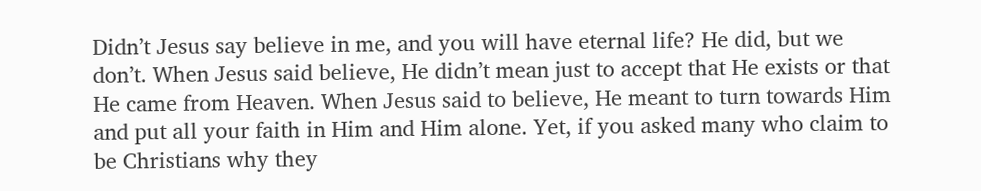Didn’t Jesus say believe in me, and you will have eternal life? He did, but we don’t. When Jesus said believe, He didn’t mean just to accept that He exists or that He came from Heaven. When Jesus said to believe, He meant to turn towards Him and put all your faith in Him and Him alone. Yet, if you asked many who claim to be Christians why they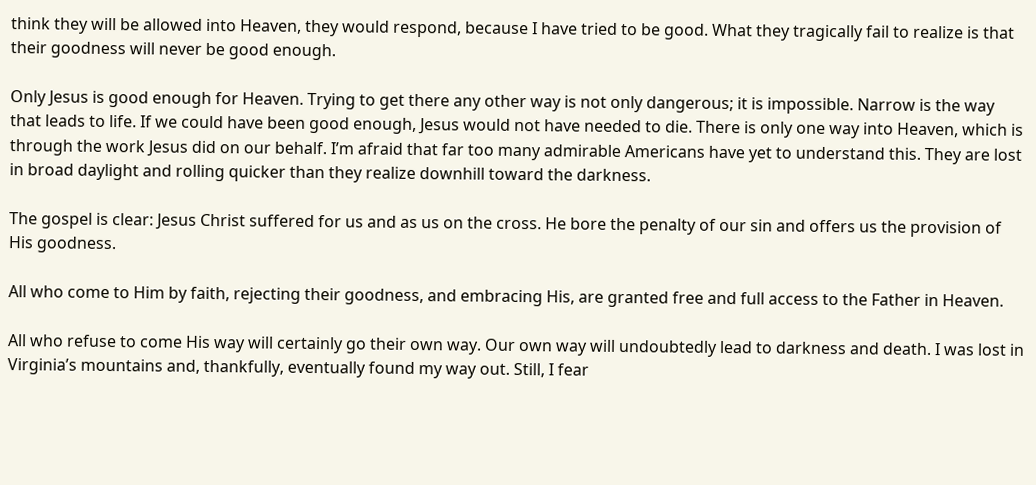think they will be allowed into Heaven, they would respond, because I have tried to be good. What they tragically fail to realize is that their goodness will never be good enough.

Only Jesus is good enough for Heaven. Trying to get there any other way is not only dangerous; it is impossible. Narrow is the way that leads to life. If we could have been good enough, Jesus would not have needed to die. There is only one way into Heaven, which is through the work Jesus did on our behalf. I’m afraid that far too many admirable Americans have yet to understand this. They are lost in broad daylight and rolling quicker than they realize downhill toward the darkness.

The gospel is clear: Jesus Christ suffered for us and as us on the cross. He bore the penalty of our sin and offers us the provision of His goodness.

All who come to Him by faith, rejecting their goodness, and embracing His, are granted free and full access to the Father in Heaven.

All who refuse to come His way will certainly go their own way. Our own way will undoubtedly lead to darkness and death. I was lost in Virginia’s mountains and, thankfully, eventually found my way out. Still, I fear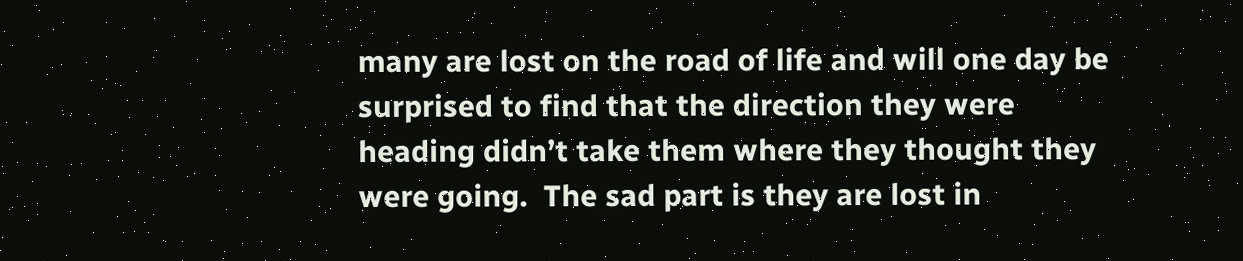many are lost on the road of life and will one day be surprised to find that the direction they were heading didn’t take them where they thought they were going.  The sad part is they are lost in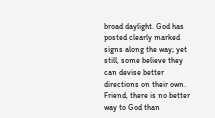broad daylight. God has posted clearly marked signs along the way; yet still, some believe they can devise better directions on their own. Friend, there is no better way to God than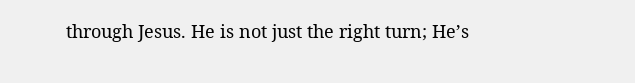through Jesus. He is not just the right turn; He’s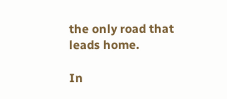the only road that leads home.

In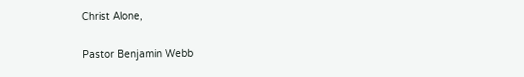Christ Alone,

Pastor Benjamin Webb